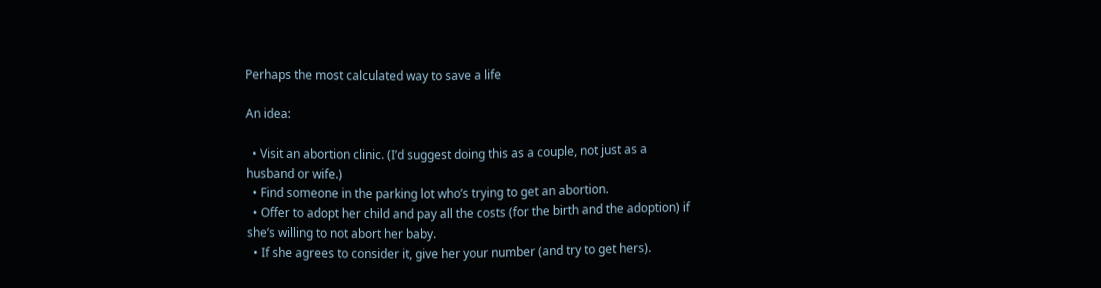Perhaps the most calculated way to save a life

An idea:

  • Visit an abortion clinic. (I’d suggest doing this as a couple, not just as a husband or wife.)
  • Find someone in the parking lot who’s trying to get an abortion.
  • Offer to adopt her child and pay all the costs (for the birth and the adoption) if she’s willing to not abort her baby.
  • If she agrees to consider it, give her your number (and try to get hers).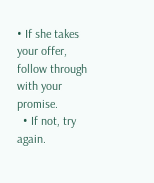• If she takes your offer, follow through with your promise.
  • If not, try again.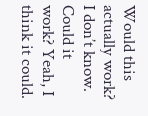Would this actually work? I don’t know. Could it work? Yeah, I think it could.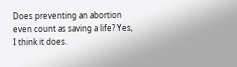Does preventing an abortion even count as saving a life? Yes, I think it does.